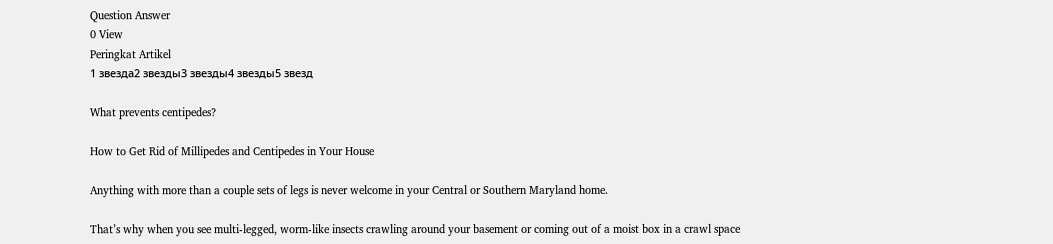Question Answer
0 View
Peringkat Artikel
1 звезда2 звезды3 звезды4 звезды5 звезд

What prevents centipedes?

How to Get Rid of Millipedes and Centipedes in Your House

Anything with more than a couple sets of legs is never welcome in your Central or Southern Maryland home.

That’s why when you see multi-legged, worm-like insects crawling around your basement or coming out of a moist box in a crawl space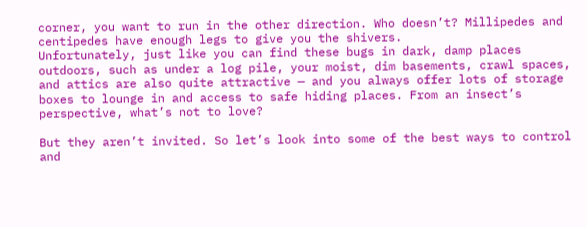corner, you want to run in the other direction. Who doesn’t? Millipedes and centipedes have enough legs to give you the shivers.
Unfortunately, just like you can find these bugs in dark, damp places outdoors, such as under a log pile, your moist, dim basements, crawl spaces, and attics are also quite attractive — and you always offer lots of storage boxes to lounge in and access to safe hiding places. From an insect’s perspective, what’s not to love?

But they aren’t invited. So let’s look into some of the best ways to control and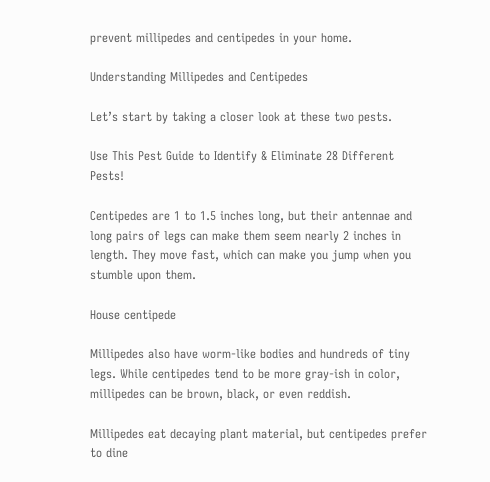prevent millipedes and centipedes in your home.

Understanding Millipedes and Centipedes

Let’s start by taking a closer look at these two pests.

Use This Pest Guide to Identify & Eliminate 28 Different Pests!

Centipedes are 1 to 1.5 inches long, but their antennae and long pairs of legs can make them seem nearly 2 inches in length. They move fast, which can make you jump when you stumble upon them.

House centipede

Millipedes also have worm-like bodies and hundreds of tiny legs. While centipedes tend to be more gray-ish in color, millipedes can be brown, black, or even reddish.

Millipedes eat decaying plant material, but centipedes prefer to dine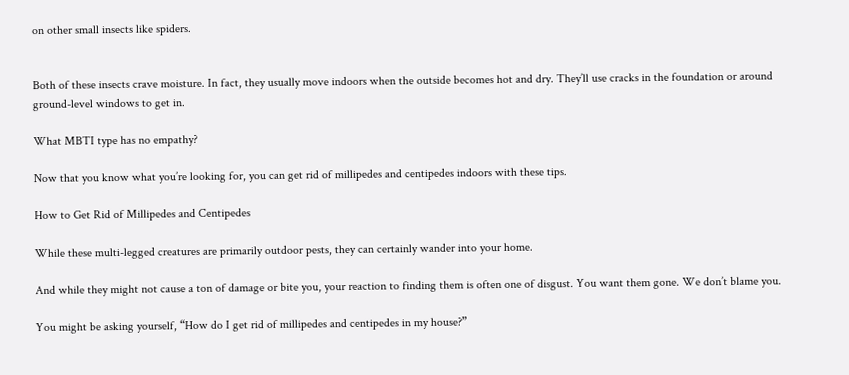on other small insects like spiders.


Both of these insects crave moisture. In fact, they usually move indoors when the outside becomes hot and dry. They’ll use cracks in the foundation or around ground-level windows to get in.

What MBTI type has no empathy?

Now that you know what you’re looking for, you can get rid of millipedes and centipedes indoors with these tips.

How to Get Rid of Millipedes and Centipedes

While these multi-legged creatures are primarily outdoor pests, they can certainly wander into your home.

And while they might not cause a ton of damage or bite you, your reaction to finding them is often one of disgust. You want them gone. We don’t blame you.

You might be asking yourself, “How do I get rid of millipedes and centipedes in my house?”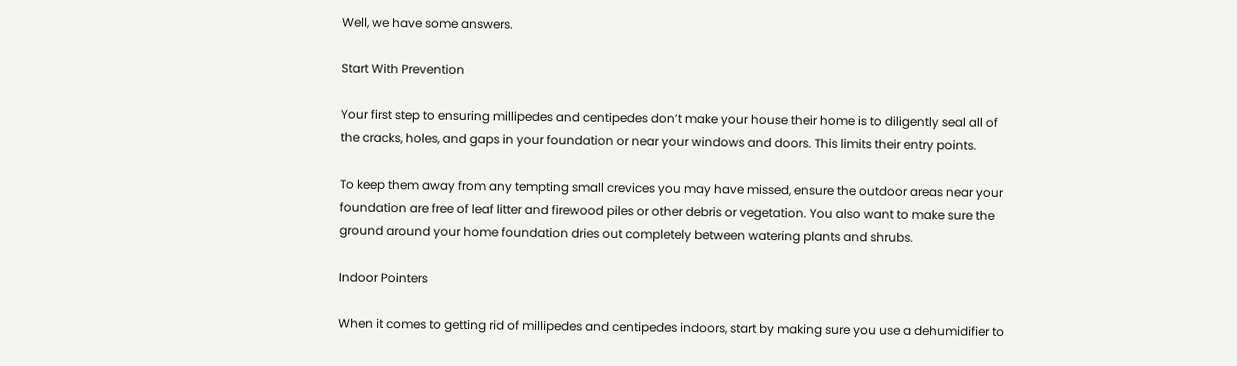Well, we have some answers.

Start With Prevention

Your first step to ensuring millipedes and centipedes don’t make your house their home is to diligently seal all of the cracks, holes, and gaps in your foundation or near your windows and doors. This limits their entry points.

To keep them away from any tempting small crevices you may have missed, ensure the outdoor areas near your foundation are free of leaf litter and firewood piles or other debris or vegetation. You also want to make sure the ground around your home foundation dries out completely between watering plants and shrubs.

Indoor Pointers

When it comes to getting rid of millipedes and centipedes indoors, start by making sure you use a dehumidifier to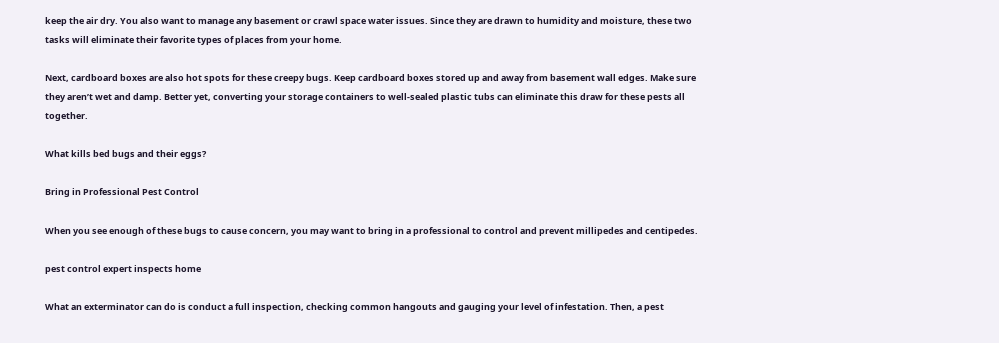keep the air dry. You also want to manage any basement or crawl space water issues. Since they are drawn to humidity and moisture, these two tasks will eliminate their favorite types of places from your home.

Next, cardboard boxes are also hot spots for these creepy bugs. Keep cardboard boxes stored up and away from basement wall edges. Make sure they aren’t wet and damp. Better yet, converting your storage containers to well-sealed plastic tubs can eliminate this draw for these pests all together.

What kills bed bugs and their eggs?

Bring in Professional Pest Control

When you see enough of these bugs to cause concern, you may want to bring in a professional to control and prevent millipedes and centipedes.

pest control expert inspects home

What an exterminator can do is conduct a full inspection, checking common hangouts and gauging your level of infestation. Then, a pest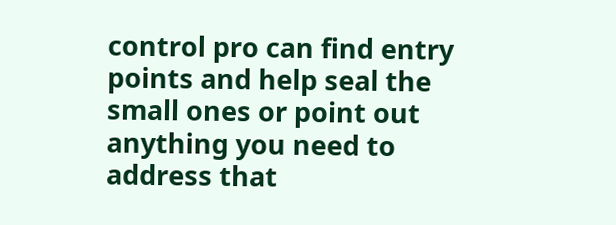control pro can find entry points and help seal the small ones or point out anything you need to address that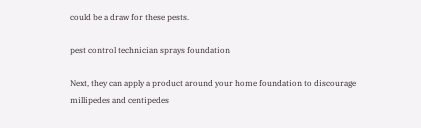could be a draw for these pests.

pest control technician sprays foundation

Next, they can apply a product around your home foundation to discourage millipedes and centipedes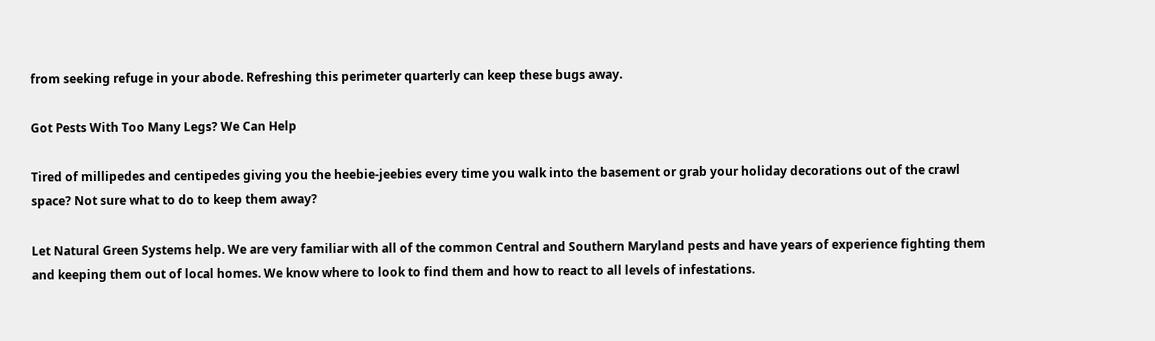from seeking refuge in your abode. Refreshing this perimeter quarterly can keep these bugs away.

Got Pests With Too Many Legs? We Can Help

Tired of millipedes and centipedes giving you the heebie-jeebies every time you walk into the basement or grab your holiday decorations out of the crawl space? Not sure what to do to keep them away?

Let Natural Green Systems help. We are very familiar with all of the common Central and Southern Maryland pests and have years of experience fighting them and keeping them out of local homes. We know where to look to find them and how to react to all levels of infestations.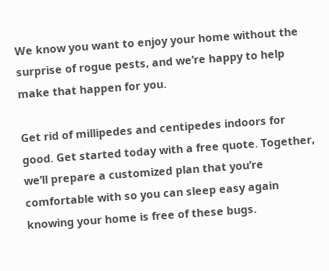We know you want to enjoy your home without the surprise of rogue pests, and we’re happy to help make that happen for you.

Get rid of millipedes and centipedes indoors for good. Get started today with a free quote. Together, we’ll prepare a customized plan that you’re comfortable with so you can sleep easy again knowing your home is free of these bugs.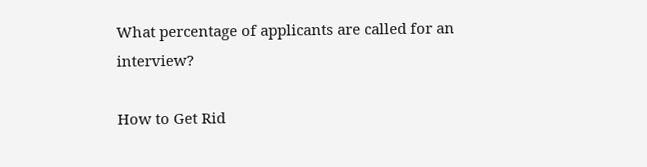What percentage of applicants are called for an interview?

How to Get Rid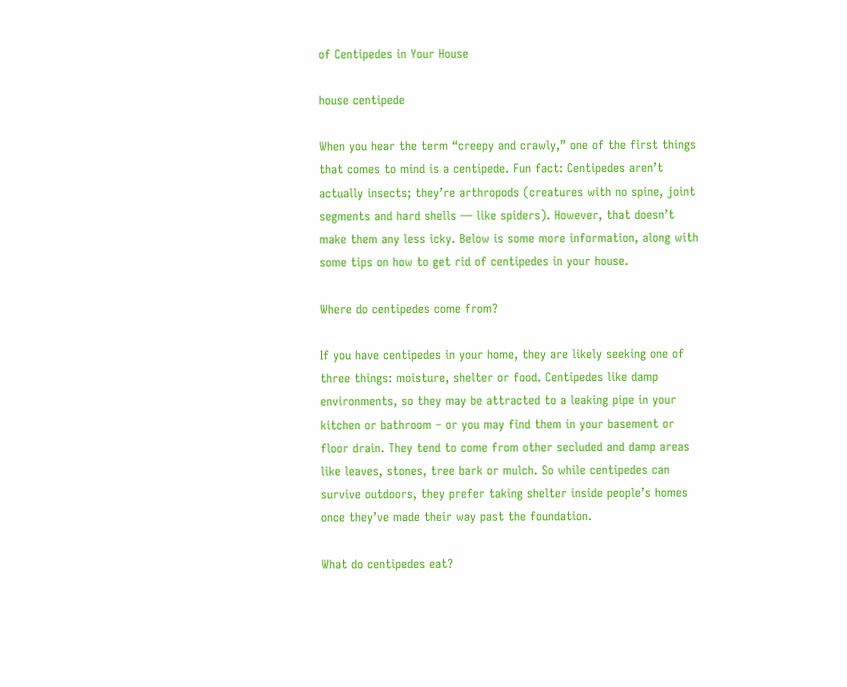of Centipedes in Your House

house centipede

When you hear the term “creepy and crawly,” one of the first things that comes to mind is a centipede. Fun fact: Centipedes aren’t actually insects; they’re arthropods (creatures with no spine, joint segments and hard shells — like spiders). However, that doesn’t make them any less icky. Below is some more information, along with some tips on how to get rid of centipedes in your house.

Where do centipedes come from?

If you have centipedes in your home, they are likely seeking one of three things: moisture, shelter or food. Centipedes like damp environments, so they may be attracted to a leaking pipe in your kitchen or bathroom – or you may find them in your basement or floor drain. They tend to come from other secluded and damp areas like leaves, stones, tree bark or mulch. So while centipedes can survive outdoors, they prefer taking shelter inside people’s homes once they’ve made their way past the foundation.

What do centipedes eat?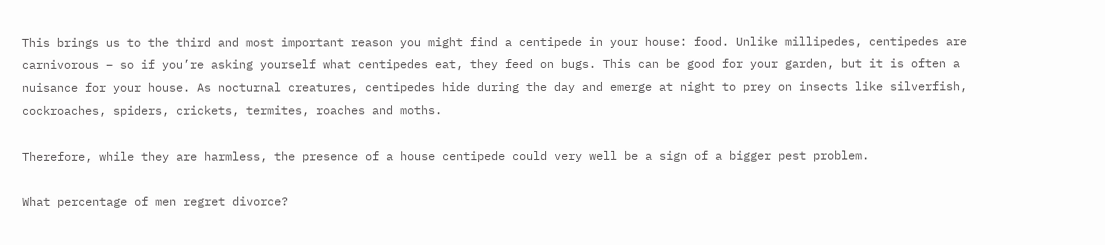This brings us to the third and most important reason you might find a centipede in your house: food. Unlike millipedes, centipedes are carnivorous – so if you’re asking yourself what centipedes eat, they feed on bugs. This can be good for your garden, but it is often a nuisance for your house. As nocturnal creatures, centipedes hide during the day and emerge at night to prey on insects like silverfish, cockroaches, spiders, crickets, termites, roaches and moths.

Therefore, while they are harmless, the presence of a house centipede could very well be a sign of a bigger pest problem.

What percentage of men regret divorce?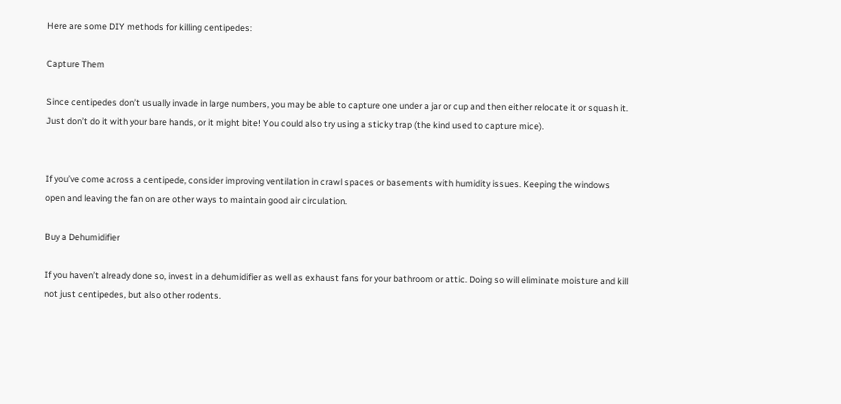Here are some DIY methods for killing centipedes:

Capture Them

Since centipedes don’t usually invade in large numbers, you may be able to capture one under a jar or cup and then either relocate it or squash it. Just don’t do it with your bare hands, or it might bite! You could also try using a sticky trap (the kind used to capture mice).


If you’ve come across a centipede, consider improving ventilation in crawl spaces or basements with humidity issues. Keeping the windows open and leaving the fan on are other ways to maintain good air circulation.

Buy a Dehumidifier

If you haven’t already done so, invest in a dehumidifier as well as exhaust fans for your bathroom or attic. Doing so will eliminate moisture and kill not just centipedes, but also other rodents.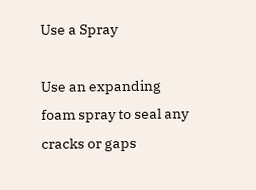Use a Spray

Use an expanding foam spray to seal any cracks or gaps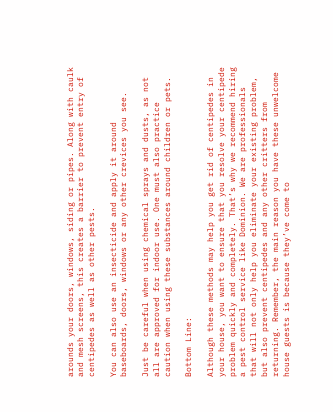arounds your doors, windows, siding or pipes. Along with caulk and mesh screens, this creates a barrier to prevent entry of centipedes as well as other pests.

You can also use an insecticide and apply it around baseboards, doors, windows or any other crevices you see.

Just be careful when using chemical sprays and dusts, as not all are approved for indoor use. One must also practice caution when using these substances around children or pets.

Bottom Line:

Although these methods may help you get rid of centipedes in your house, you want to ensure that you resolve your centipede problem quickly and completely. That’s why we recommend hiring a pest control service like Dominion. We are professionals that will not only help you eliminate your existing problem, but also prevent centipedes and any other critters from returning. Remember, the main reason you have these unwelcome house guests is because they’ve come to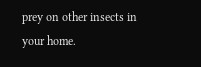prey on other insects in your home.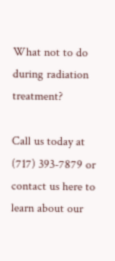What not to do during radiation treatment?

Call us today at (717) 393-7879 or contact us here to learn about our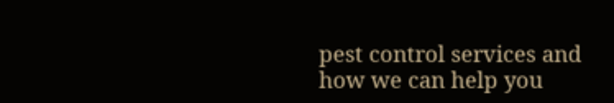pest control services and how we can help you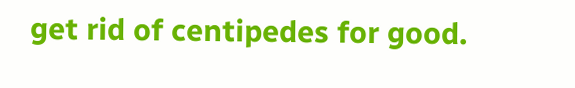get rid of centipedes for good.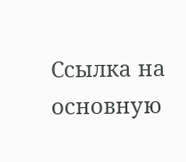Ссылка на основную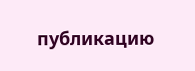публикацию